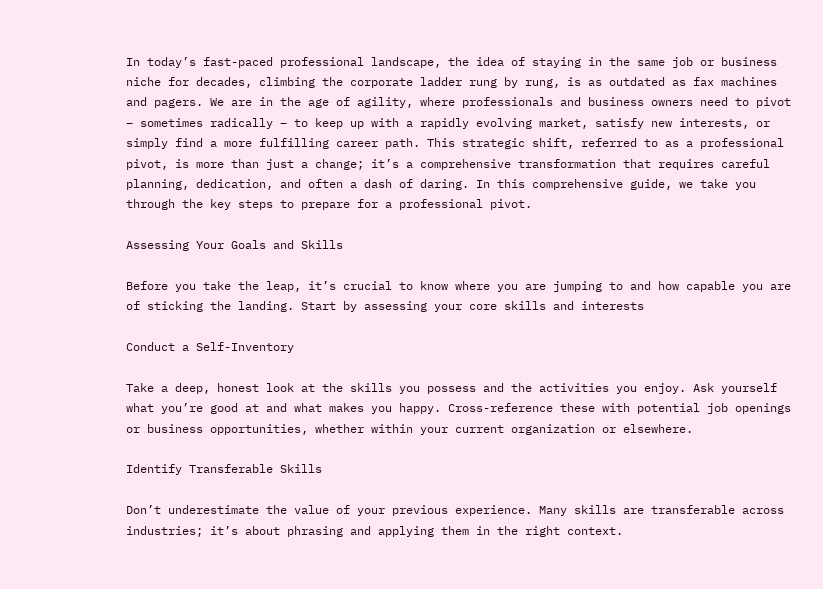In today’s fast-paced professional landscape, the idea of staying in the same job or business niche for decades, climbing the corporate ladder rung by rung, is as outdated as fax machines and pagers. We are in the age of agility, where professionals and business owners need to pivot – sometimes radically – to keep up with a rapidly evolving market, satisfy new interests, or simply find a more fulfilling career path. This strategic shift, referred to as a professional pivot, is more than just a change; it’s a comprehensive transformation that requires careful planning, dedication, and often a dash of daring. In this comprehensive guide, we take you through the key steps to prepare for a professional pivot.

Assessing Your Goals and Skills

Before you take the leap, it’s crucial to know where you are jumping to and how capable you are of sticking the landing. Start by assessing your core skills and interests

Conduct a Self-Inventory

Take a deep, honest look at the skills you possess and the activities you enjoy. Ask yourself what you’re good at and what makes you happy. Cross-reference these with potential job openings or business opportunities, whether within your current organization or elsewhere.

Identify Transferable Skills

Don’t underestimate the value of your previous experience. Many skills are transferable across industries; it’s about phrasing and applying them in the right context.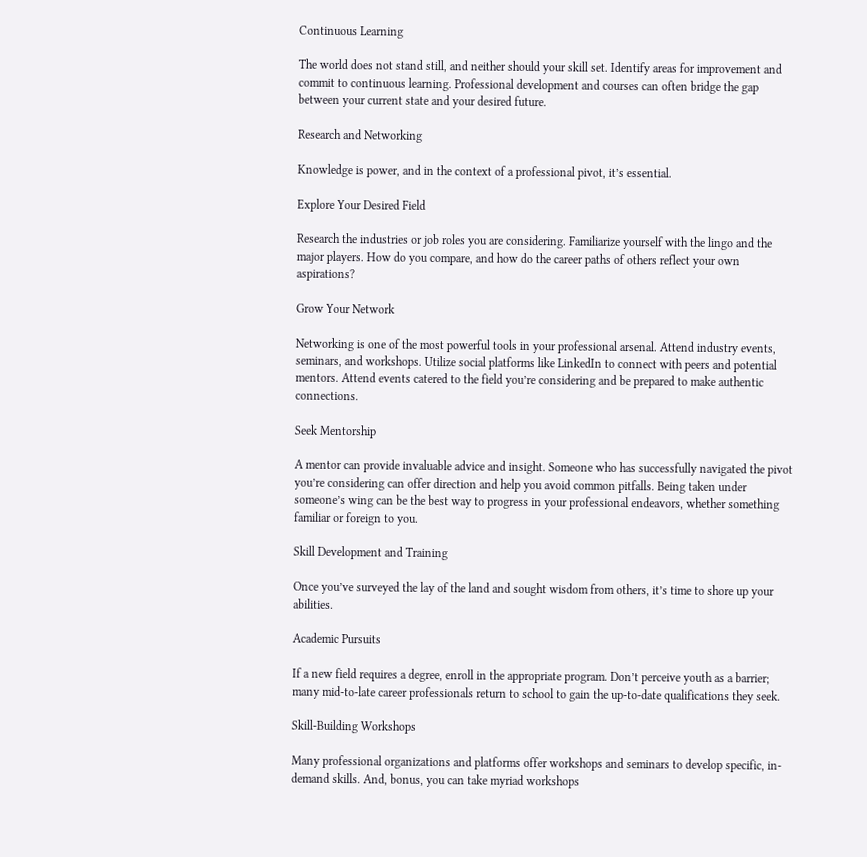Continuous Learning

The world does not stand still, and neither should your skill set. Identify areas for improvement and commit to continuous learning. Professional development and courses can often bridge the gap between your current state and your desired future.

Research and Networking

Knowledge is power, and in the context of a professional pivot, it’s essential.

Explore Your Desired Field

Research the industries or job roles you are considering. Familiarize yourself with the lingo and the major players. How do you compare, and how do the career paths of others reflect your own aspirations?

Grow Your Network

Networking is one of the most powerful tools in your professional arsenal. Attend industry events, seminars, and workshops. Utilize social platforms like LinkedIn to connect with peers and potential mentors. Attend events catered to the field you’re considering and be prepared to make authentic connections.

Seek Mentorship

A mentor can provide invaluable advice and insight. Someone who has successfully navigated the pivot you’re considering can offer direction and help you avoid common pitfalls. Being taken under someone’s wing can be the best way to progress in your professional endeavors, whether something familiar or foreign to you.

Skill Development and Training

Once you’ve surveyed the lay of the land and sought wisdom from others, it’s time to shore up your abilities.

Academic Pursuits

If a new field requires a degree, enroll in the appropriate program. Don’t perceive youth as a barrier; many mid-to-late career professionals return to school to gain the up-to-date qualifications they seek.

Skill-Building Workshops

Many professional organizations and platforms offer workshops and seminars to develop specific, in-demand skills. And, bonus, you can take myriad workshops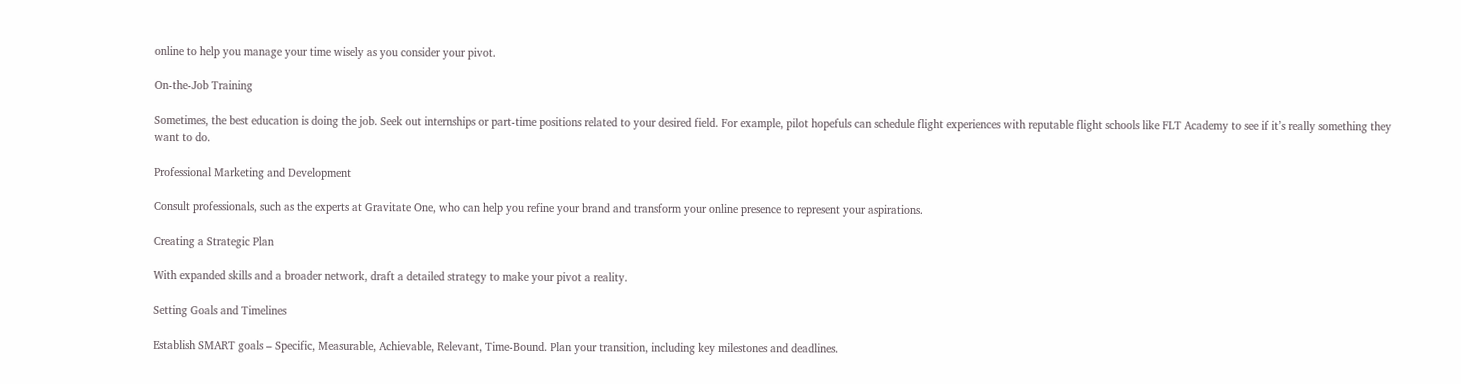online to help you manage your time wisely as you consider your pivot.

On-the-Job Training

Sometimes, the best education is doing the job. Seek out internships or part-time positions related to your desired field. For example, pilot hopefuls can schedule flight experiences with reputable flight schools like FLT Academy to see if it’s really something they want to do.

Professional Marketing and Development

Consult professionals, such as the experts at Gravitate One, who can help you refine your brand and transform your online presence to represent your aspirations.

Creating a Strategic Plan

With expanded skills and a broader network, draft a detailed strategy to make your pivot a reality.

Setting Goals and Timelines

Establish SMART goals – Specific, Measurable, Achievable, Relevant, Time-Bound. Plan your transition, including key milestones and deadlines.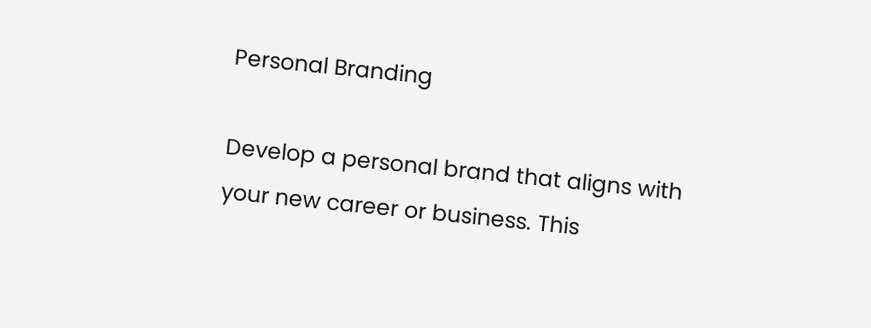Personal Branding

Develop a personal brand that aligns with your new career or business. This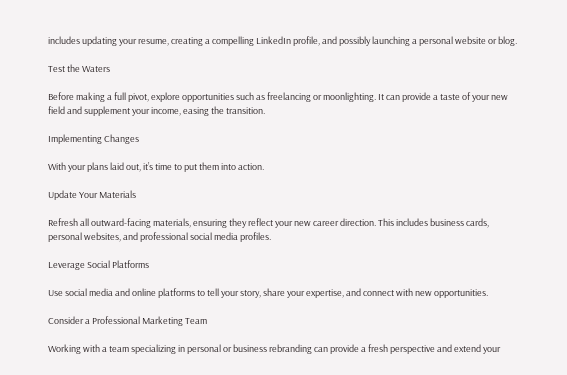includes updating your resume, creating a compelling LinkedIn profile, and possibly launching a personal website or blog.

Test the Waters

Before making a full pivot, explore opportunities such as freelancing or moonlighting. It can provide a taste of your new field and supplement your income, easing the transition.

Implementing Changes

With your plans laid out, it’s time to put them into action.

Update Your Materials

Refresh all outward-facing materials, ensuring they reflect your new career direction. This includes business cards, personal websites, and professional social media profiles.

Leverage Social Platforms

Use social media and online platforms to tell your story, share your expertise, and connect with new opportunities.

Consider a Professional Marketing Team

Working with a team specializing in personal or business rebranding can provide a fresh perspective and extend your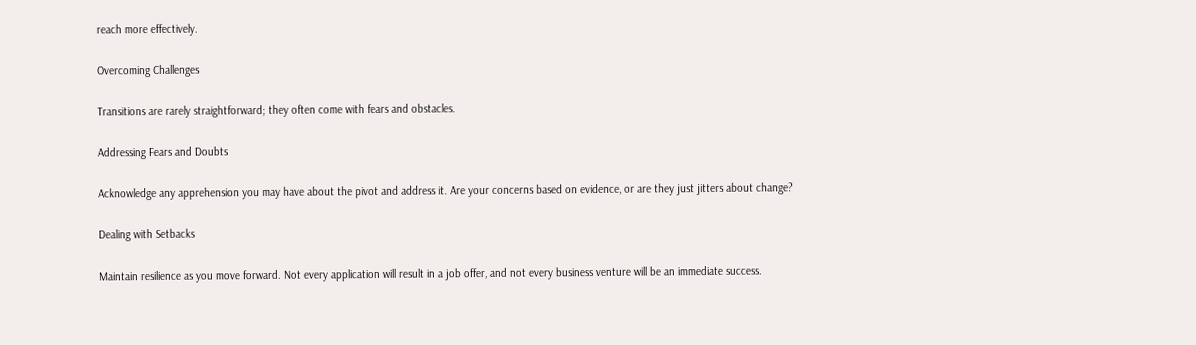reach more effectively.

Overcoming Challenges

Transitions are rarely straightforward; they often come with fears and obstacles.

Addressing Fears and Doubts

Acknowledge any apprehension you may have about the pivot and address it. Are your concerns based on evidence, or are they just jitters about change?

Dealing with Setbacks

Maintain resilience as you move forward. Not every application will result in a job offer, and not every business venture will be an immediate success.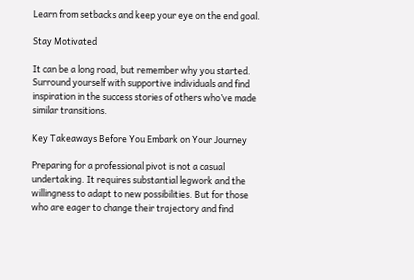Learn from setbacks and keep your eye on the end goal.

Stay Motivated

It can be a long road, but remember why you started. Surround yourself with supportive individuals and find inspiration in the success stories of others who’ve made similar transitions.

Key Takeaways Before You Embark on Your Journey

Preparing for a professional pivot is not a casual undertaking. It requires substantial legwork and the willingness to adapt to new possibilities. But for those who are eager to change their trajectory and find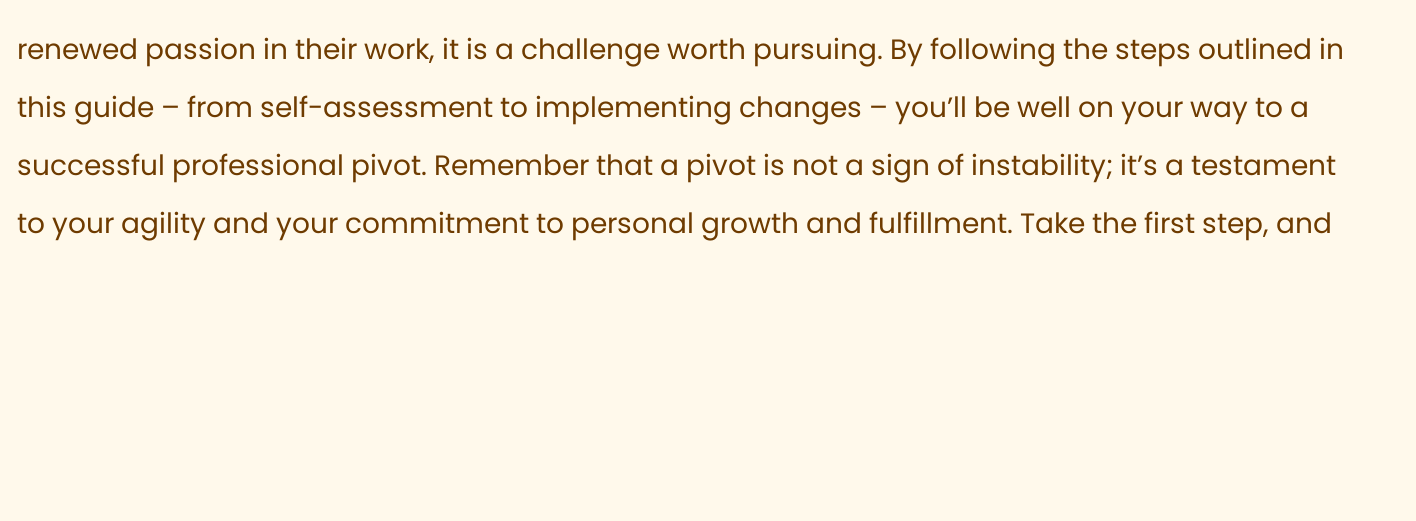renewed passion in their work, it is a challenge worth pursuing. By following the steps outlined in this guide – from self-assessment to implementing changes – you’ll be well on your way to a successful professional pivot. Remember that a pivot is not a sign of instability; it’s a testament to your agility and your commitment to personal growth and fulfillment. Take the first step, and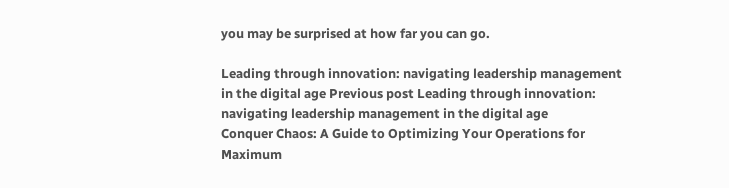you may be surprised at how far you can go.

Leading through innovation: navigating leadership management in the digital age Previous post Leading through innovation: navigating leadership management in the digital age
Conquer Chaos: A Guide to Optimizing Your Operations for Maximum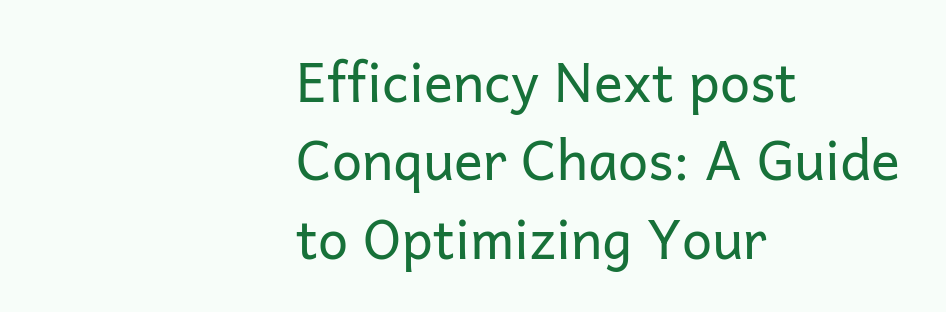Efficiency Next post Conquer Chaos: A Guide to Optimizing Your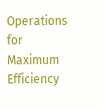Operations for Maximum Efficiency